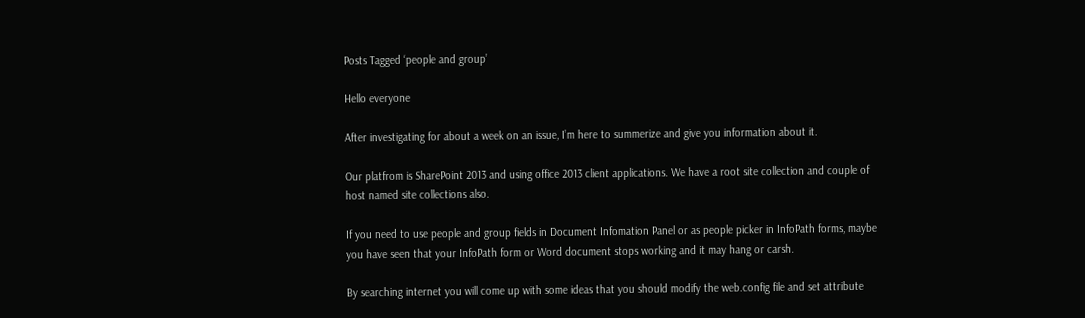Posts Tagged ‘people and group’

Hello everyone

After investigating for about a week on an issue, I’m here to summerize and give you information about it.

Our platfrom is SharePoint 2013 and using office 2013 client applications. We have a root site collection and couple of host named site collections also.

If you need to use people and group fields in Document Infomation Panel or as people picker in InfoPath forms, maybe you have seen that your InfoPath form or Word document stops working and it may hang or carsh.

By searching internet you will come up with some ideas that you should modify the web.config file and set attribute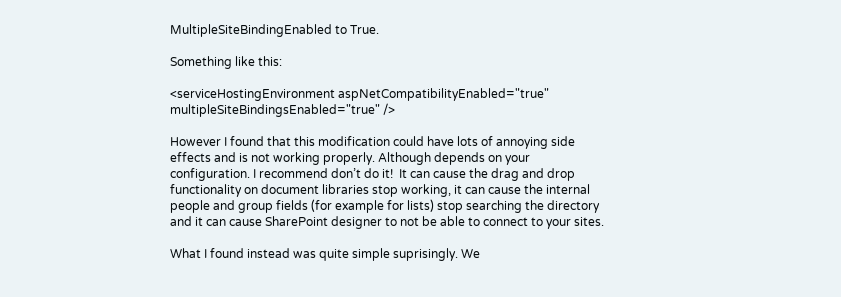MultipleSiteBindingEnabled to True.

Something like this:

<serviceHostingEnvironment aspNetCompatibilityEnabled="true" multipleSiteBindingsEnabled="true" />

However I found that this modification could have lots of annoying side effects and is not working properly. Although depends on your configuration. I recommend don’t do it!  It can cause the drag and drop functionality on document libraries stop working, it can cause the internal people and group fields (for example for lists) stop searching the directory and it can cause SharePoint designer to not be able to connect to your sites.

What I found instead was quite simple suprisingly. We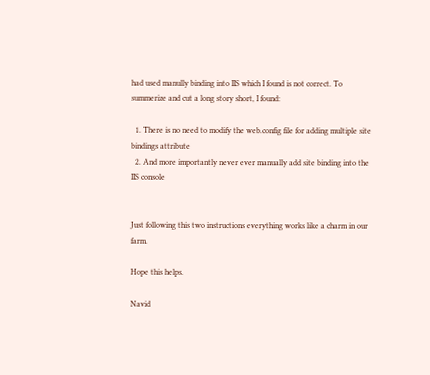had used manully binding into IIS which I found is not correct. To summerize and cut a long story short, I found:

  1. There is no need to modify the web.config file for adding multiple site bindings attribute
  2. And more importantly never ever manually add site binding into the IIS console


Just following this two instructions everything works like a charm in our farm.

Hope this helps.

Navid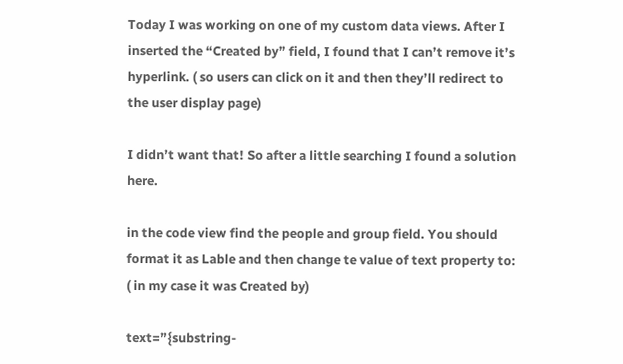Today I was working on one of my custom data views. After I inserted the “Created by” field, I found that I can’t remove it’s hyperlink. ( so users can click on it and then they’ll redirect to the user display page)

I didn’t want that! So after a little searching I found a solution here.

in the code view find the people and group field. You should format it as Lable and then change te value of text property to: ( in my case it was Created by)

text=”{substring-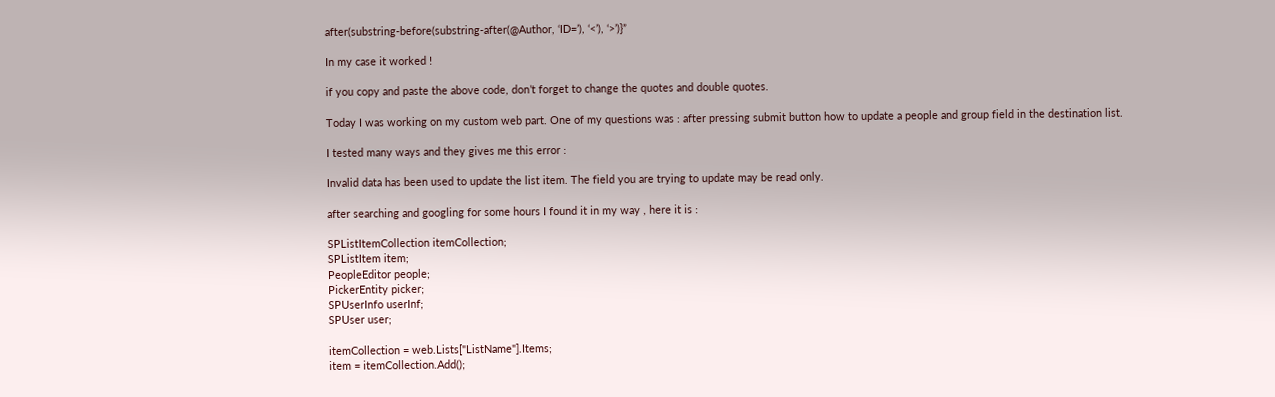after(substring-before(substring-after(@Author, ‘ID=’), ‘<’), ‘>’)}”

In my case it worked !

if you copy and paste the above code, don’t forget to change the quotes and double quotes.

Today I was working on my custom web part. One of my questions was : after pressing submit button how to update a people and group field in the destination list.

I tested many ways and they gives me this error :

Invalid data has been used to update the list item. The field you are trying to update may be read only.

after searching and googling for some hours I found it in my way , here it is :

SPListItemCollection itemCollection;
SPListItem item;
PeopleEditor people;
PickerEntity picker;
SPUserInfo userInf;
SPUser user;

itemCollection = web.Lists["ListName"].Items;
item = itemCollection.Add();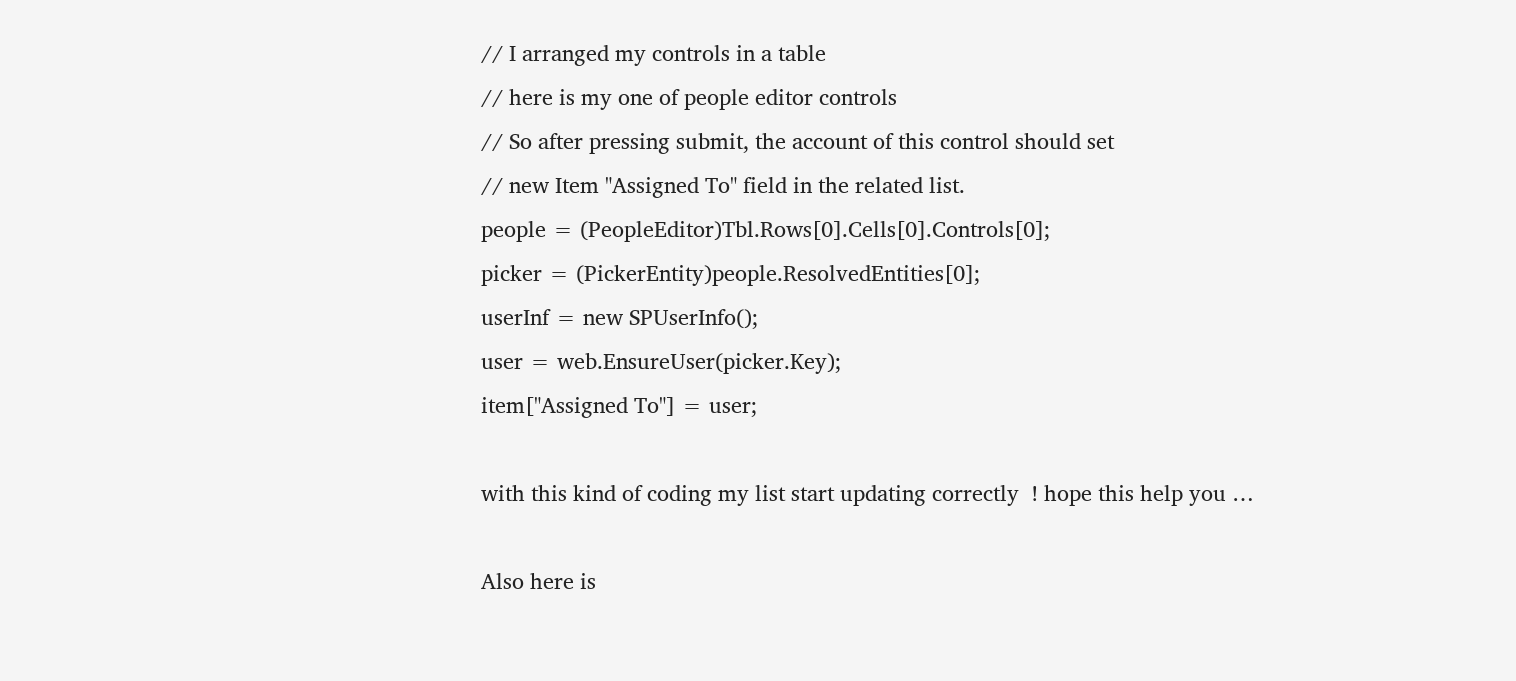// I arranged my controls in a table
// here is my one of people editor controls
// So after pressing submit, the account of this control should set
// new Item "Assigned To" field in the related list.
people = (PeopleEditor)Tbl.Rows[0].Cells[0].Controls[0];
picker = (PickerEntity)people.ResolvedEntities[0];
userInf = new SPUserInfo();
user = web.EnsureUser(picker.Key);
item["Assigned To"] = user;

with this kind of coding my list start updating correctly  ! hope this help you …

Also here is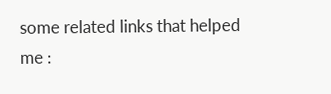some related links that helped me :